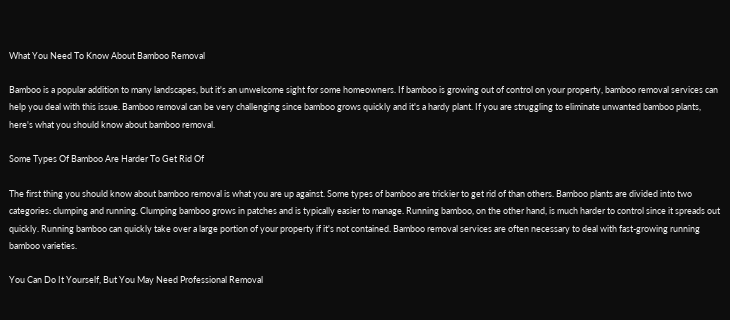What You Need To Know About Bamboo Removal

Bamboo is a popular addition to many landscapes, but it's an unwelcome sight for some homeowners. If bamboo is growing out of control on your property, bamboo removal services can help you deal with this issue. Bamboo removal can be very challenging since bamboo grows quickly and it's a hardy plant. If you are struggling to eliminate unwanted bamboo plants, here's what you should know about bamboo removal.

Some Types Of Bamboo Are Harder To Get Rid Of

The first thing you should know about bamboo removal is what you are up against. Some types of bamboo are trickier to get rid of than others. Bamboo plants are divided into two categories: clumping and running. Clumping bamboo grows in patches and is typically easier to manage. Running bamboo, on the other hand, is much harder to control since it spreads out quickly. Running bamboo can quickly take over a large portion of your property if it's not contained. Bamboo removal services are often necessary to deal with fast-growing running bamboo varieties.

You Can Do It Yourself, But You May Need Professional Removal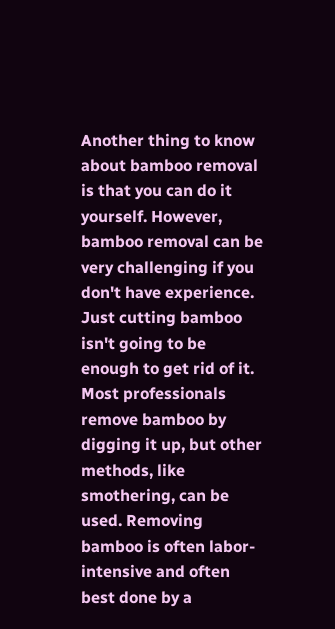Another thing to know about bamboo removal is that you can do it yourself. However, bamboo removal can be very challenging if you don't have experience. Just cutting bamboo isn't going to be enough to get rid of it. Most professionals remove bamboo by digging it up, but other methods, like smothering, can be used. Removing bamboo is often labor-intensive and often best done by a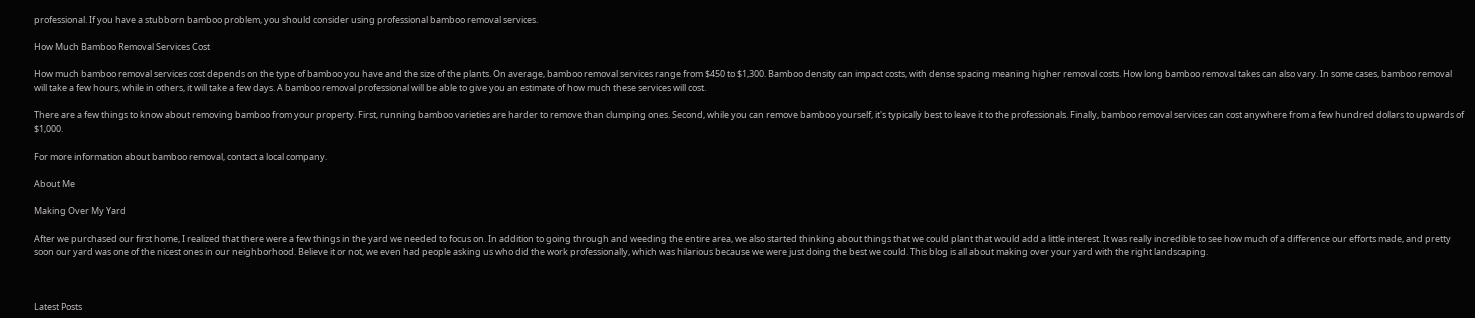professional. If you have a stubborn bamboo problem, you should consider using professional bamboo removal services.

How Much Bamboo Removal Services Cost

How much bamboo removal services cost depends on the type of bamboo you have and the size of the plants. On average, bamboo removal services range from $450 to $1,300. Bamboo density can impact costs, with dense spacing meaning higher removal costs. How long bamboo removal takes can also vary. In some cases, bamboo removal will take a few hours, while in others, it will take a few days. A bamboo removal professional will be able to give you an estimate of how much these services will cost.

There are a few things to know about removing bamboo from your property. First, running bamboo varieties are harder to remove than clumping ones. Second, while you can remove bamboo yourself, it's typically best to leave it to the professionals. Finally, bamboo removal services can cost anywhere from a few hundred dollars to upwards of $1,000.

For more information about bamboo removal, contact a local company.

About Me

Making Over My Yard

After we purchased our first home, I realized that there were a few things in the yard we needed to focus on. In addition to going through and weeding the entire area, we also started thinking about things that we could plant that would add a little interest. It was really incredible to see how much of a difference our efforts made, and pretty soon our yard was one of the nicest ones in our neighborhood. Believe it or not, we even had people asking us who did the work professionally, which was hilarious because we were just doing the best we could. This blog is all about making over your yard with the right landscaping.



Latest Posts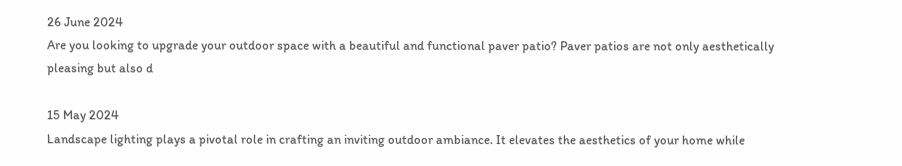26 June 2024
Are you looking to upgrade your outdoor space with a beautiful and functional paver patio? Paver patios are not only aesthetically pleasing but also d

15 May 2024
Landscape lighting plays a pivotal role in crafting an inviting outdoor ambiance. It elevates the aesthetics of your home while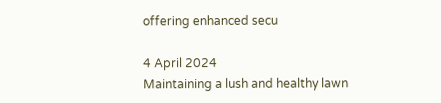offering enhanced secu

4 April 2024
Maintaining a lush and healthy lawn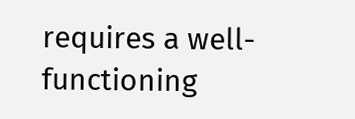requires a well-functioning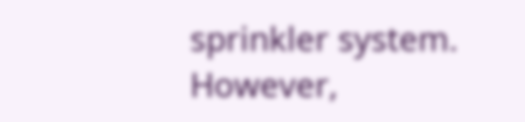sprinkler system. However,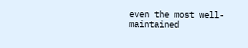even the most well-maintained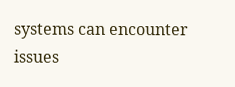systems can encounter issues